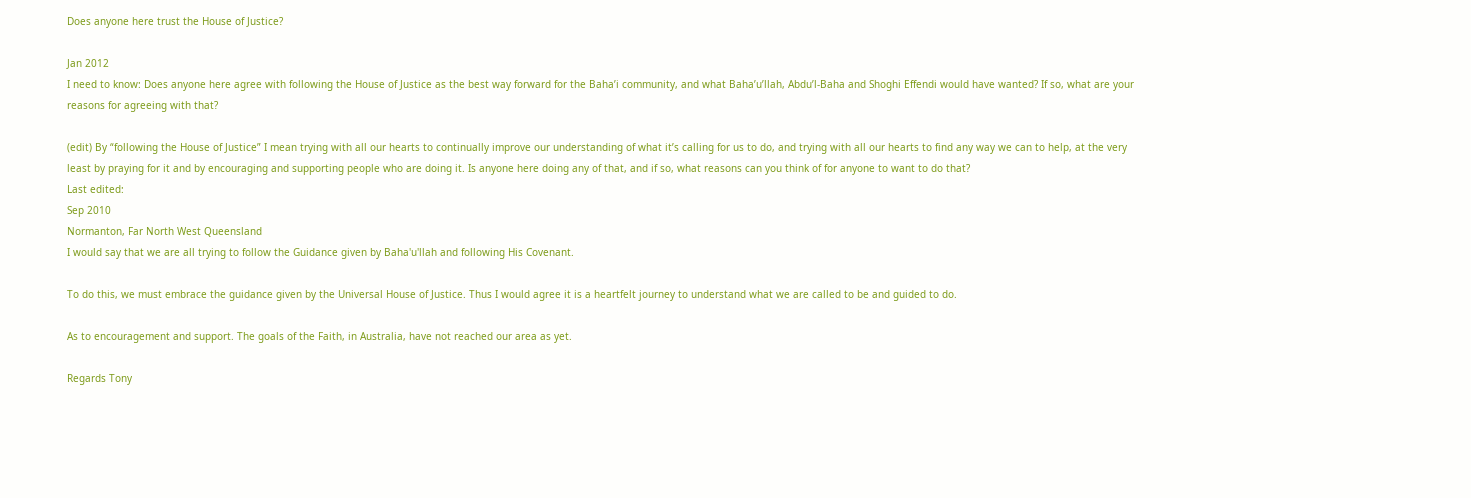Does anyone here trust the House of Justice?

Jan 2012
I need to know: Does anyone here agree with following the House of Justice as the best way forward for the Baha’i community, and what Baha’u’llah, Abdu’l-Baha and Shoghi Effendi would have wanted? If so, what are your reasons for agreeing with that?

(edit) By “following the House of Justice” I mean trying with all our hearts to continually improve our understanding of what it’s calling for us to do, and trying with all our hearts to find any way we can to help, at the very least by praying for it and by encouraging and supporting people who are doing it. Is anyone here doing any of that, and if so, what reasons can you think of for anyone to want to do that?
Last edited:
Sep 2010
Normanton, Far North West Queensland
I would say that we are all trying to follow the Guidance given by Baha'u'llah and following His Covenant.

To do this, we must embrace the guidance given by the Universal House of Justice. Thus I would agree it is a heartfelt journey to understand what we are called to be and guided to do.

As to encouragement and support. The goals of the Faith, in Australia, have not reached our area as yet.

Regards Tony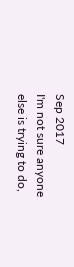Sep 2017
I'm not sure anyone else is trying to do,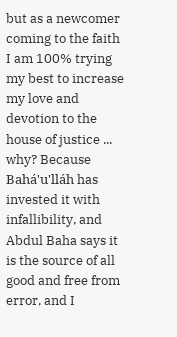but as a newcomer coming to the faith I am 100% trying my best to increase my love and devotion to the house of justice ... why? Because Bahá'u'lláh has invested it with infallibility, and Abdul Baha says it is the source of all good and free from error, and I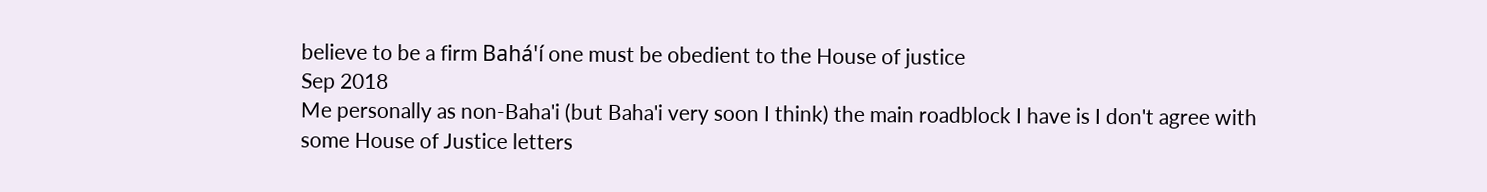believe to be a firm Bahá'í one must be obedient to the House of justice
Sep 2018
Me personally as non-Baha'i (but Baha'i very soon I think) the main roadblock I have is I don't agree with some House of Justice letters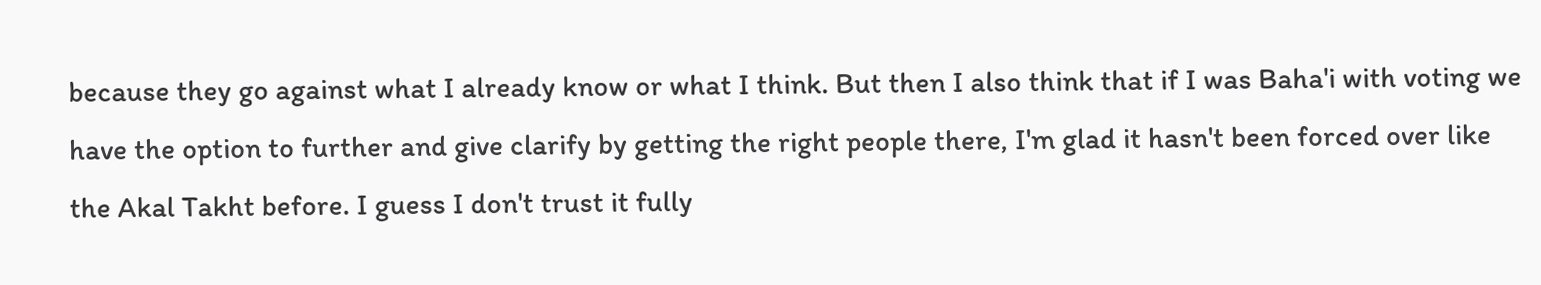because they go against what I already know or what I think. But then I also think that if I was Baha'i with voting we have the option to further and give clarify by getting the right people there, I'm glad it hasn't been forced over like the Akal Takht before. I guess I don't trust it fully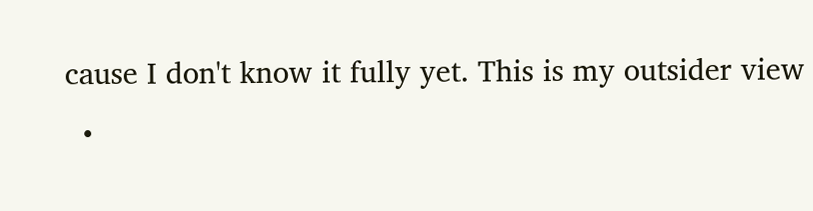cause I don't know it fully yet. This is my outsider view
  •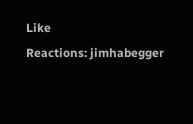Like
Reactions: jimhabegger